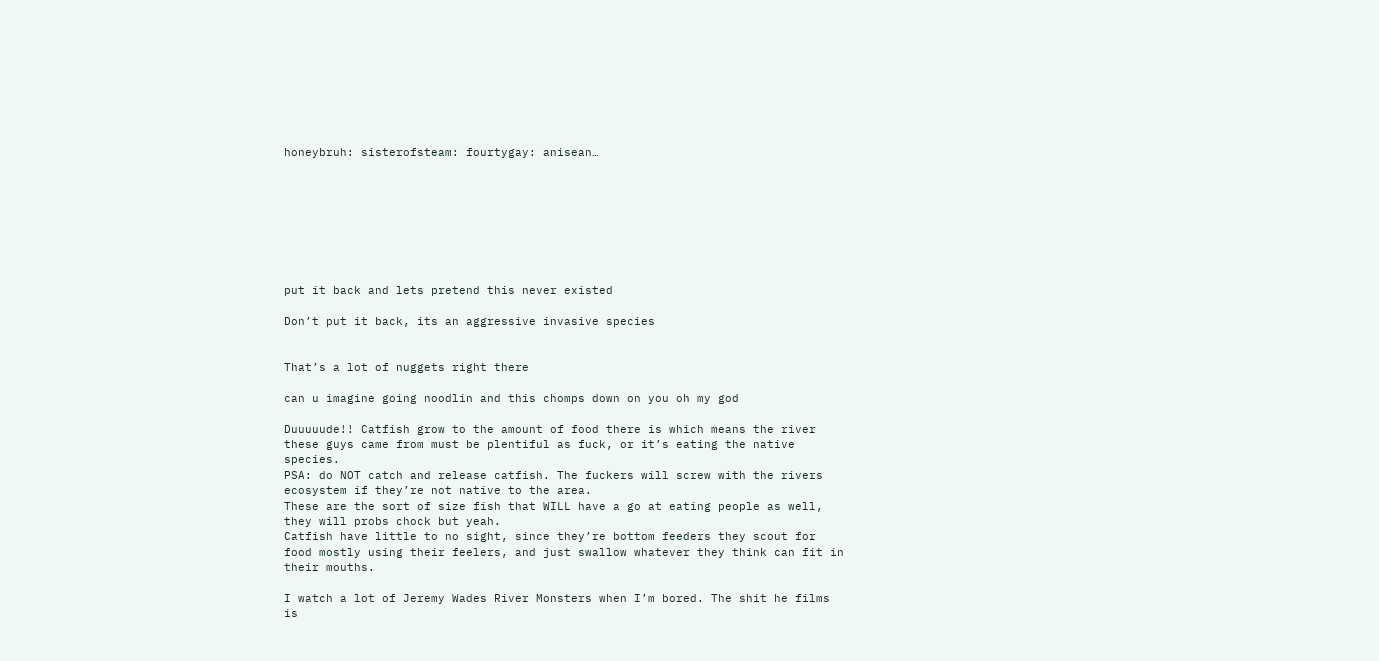honeybruh: sisterofsteam: fourtygay: anisean…








put it back and lets pretend this never existed

Don’t put it back, its an aggressive invasive species


That’s a lot of nuggets right there

can u imagine going noodlin and this chomps down on you oh my god

Duuuuude!! Catfish grow to the amount of food there is which means the river these guys came from must be plentiful as fuck, or it’s eating the native species.
PSA: do NOT catch and release catfish. The fuckers will screw with the rivers ecosystem if they’re not native to the area.
These are the sort of size fish that WILL have a go at eating people as well, they will probs chock but yeah.
Catfish have little to no sight, since they’re bottom feeders they scout for food mostly using their feelers, and just swallow whatever they think can fit in their mouths.

I watch a lot of Jeremy Wades River Monsters when I’m bored. The shit he films is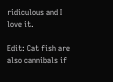ridiculous and I love it.

Edit: Cat fish are also cannibals if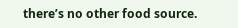there’s no other food source.